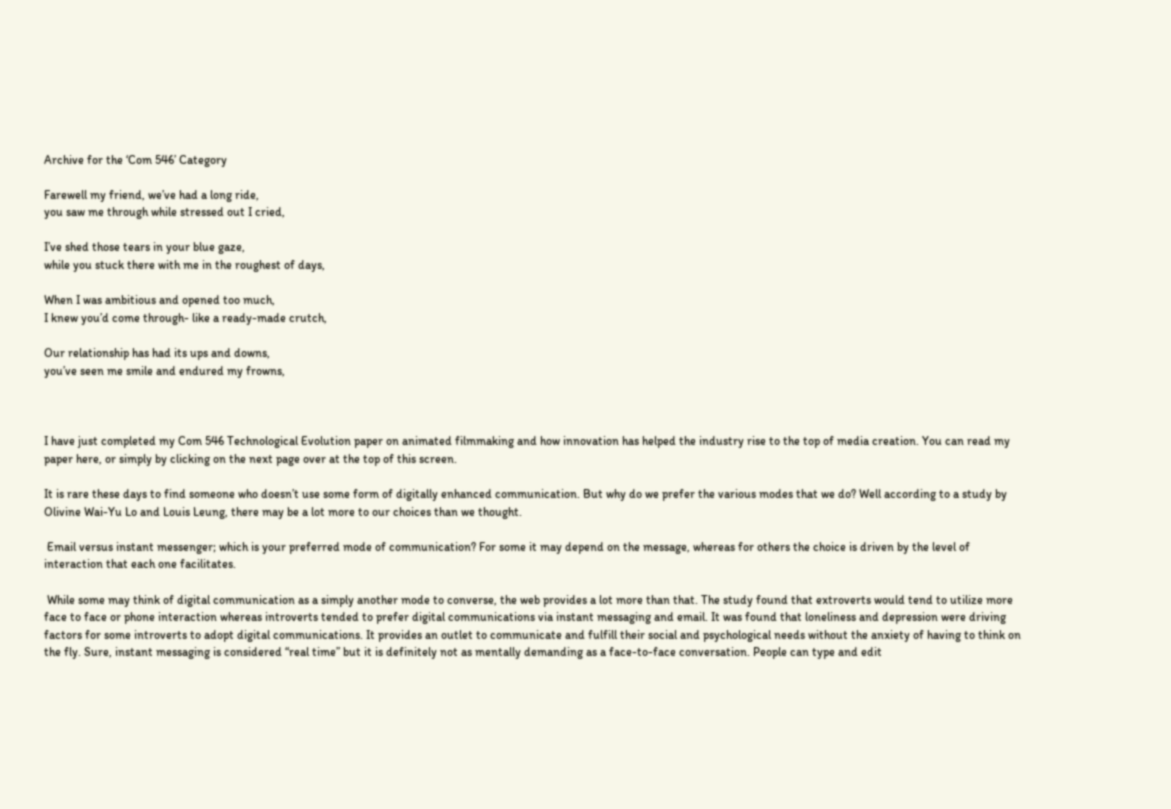Archive for the ‘Com 546’ Category

Farewell my friend, we’ve had a long ride,
you saw me through while stressed out I cried,

I’ve shed those tears in your blue gaze,
while you stuck there with me in the roughest of days,

When I was ambitious and opened too much,
I knew you’d come through- like a ready-made crutch,

Our relationship has had its ups and downs,
you’ve seen me smile and endured my frowns,



I have just completed my Com 546 Technological Evolution paper on animated filmmaking and how innovation has helped the industry rise to the top of media creation. You can read my paper here, or simply by clicking on the next page over at the top of this screen.

It is rare these days to find someone who doesn’t use some form of digitally enhanced communication. But why do we prefer the various modes that we do? Well according to a study by Olivine Wai-Yu Lo and Louis Leung, there may be a lot more to our choices than we thought.

 Email versus instant messenger; which is your preferred mode of communication? For some it may depend on the message, whereas for others the choice is driven by the level of interaction that each one facilitates.

 While some may think of digital communication as a simply another mode to converse, the web provides a lot more than that. The study found that extroverts would tend to utilize more face to face or phone interaction whereas introverts tended to prefer digital communications via instant messaging and email. It was found that loneliness and depression were driving factors for some introverts to adopt digital communications. It provides an outlet to communicate and fulfill their social and psychological needs without the anxiety of having to think on the fly. Sure, instant messaging is considered “real time” but it is definitely not as mentally demanding as a face-to-face conversation. People can type and edit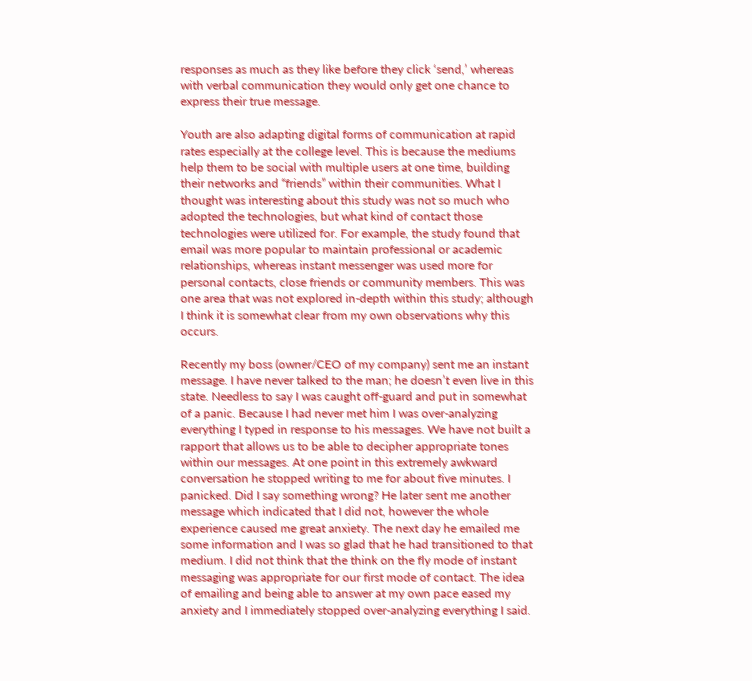responses as much as they like before they click ‘send,’ whereas with verbal communication they would only get one chance to express their true message.

Youth are also adapting digital forms of communication at rapid rates especially at the college level. This is because the mediums help them to be social with multiple users at one time, building their networks and “friends” within their communities. What I thought was interesting about this study was not so much who adopted the technologies, but what kind of contact those technologies were utilized for. For example, the study found that email was more popular to maintain professional or academic relationships, whereas instant messenger was used more for personal contacts, close friends or community members. This was one area that was not explored in-depth within this study; although I think it is somewhat clear from my own observations why this occurs.

Recently my boss (owner/CEO of my company) sent me an instant message. I have never talked to the man; he doesn’t even live in this state. Needless to say I was caught off-guard and put in somewhat of a panic. Because I had never met him I was over-analyzing everything I typed in response to his messages. We have not built a rapport that allows us to be able to decipher appropriate tones within our messages. At one point in this extremely awkward conversation he stopped writing to me for about five minutes. I panicked. Did I say something wrong? He later sent me another message which indicated that I did not, however the whole experience caused me great anxiety. The next day he emailed me some information and I was so glad that he had transitioned to that medium. I did not think that the think on the fly mode of instant messaging was appropriate for our first mode of contact. The idea of emailing and being able to answer at my own pace eased my anxiety and I immediately stopped over-analyzing everything I said.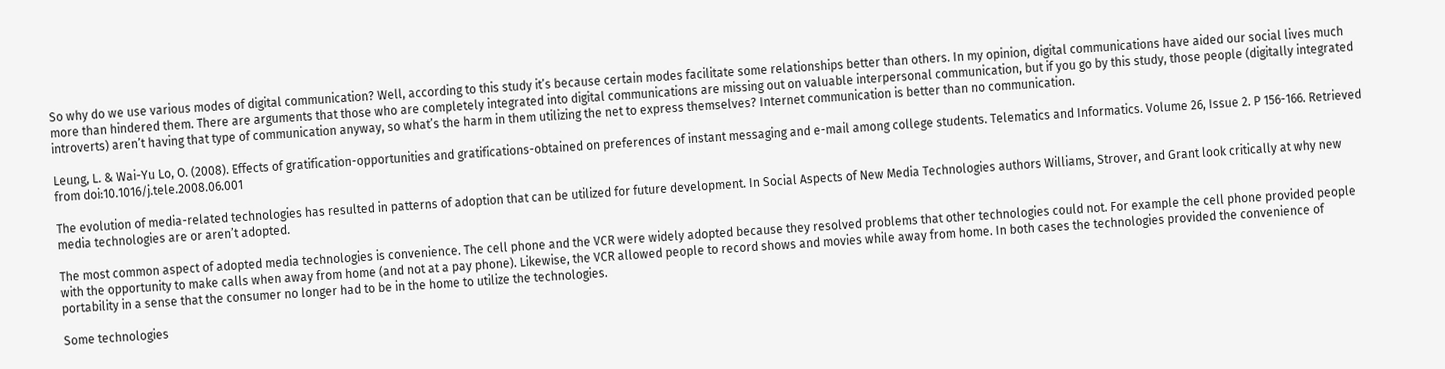So why do we use various modes of digital communication? Well, according to this study it’s because certain modes facilitate some relationships better than others. In my opinion, digital communications have aided our social lives much more than hindered them. There are arguments that those who are completely integrated into digital communications are missing out on valuable interpersonal communication, but if you go by this study, those people (digitally integrated introverts) aren’t having that type of communication anyway, so what’s the harm in them utilizing the net to express themselves? Internet communication is better than no communication.

Leung, L. & Wai-Yu Lo, O. (2008). Effects of gratification-opportunities and gratifications-obtained on preferences of instant messaging and e-mail among college students. Telematics and Informatics. Volume 26, Issue 2. P 156-166. Retrieved from doi:10.1016/j.tele.2008.06.001

The evolution of media-related technologies has resulted in patterns of adoption that can be utilized for future development. In Social Aspects of New Media Technologies authors Williams, Strover, and Grant look critically at why new media technologies are or aren’t adopted.

The most common aspect of adopted media technologies is convenience. The cell phone and the VCR were widely adopted because they resolved problems that other technologies could not. For example the cell phone provided people with the opportunity to make calls when away from home (and not at a pay phone). Likewise, the VCR allowed people to record shows and movies while away from home. In both cases the technologies provided the convenience of portability in a sense that the consumer no longer had to be in the home to utilize the technologies.

Some technologies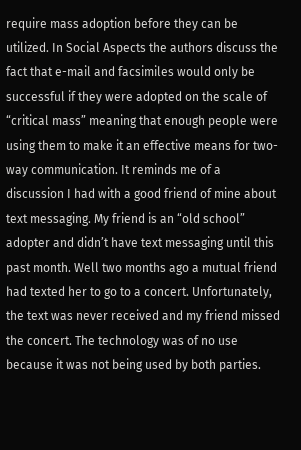require mass adoption before they can be utilized. In Social Aspects the authors discuss the fact that e-mail and facsimiles would only be successful if they were adopted on the scale of “critical mass” meaning that enough people were using them to make it an effective means for two-way communication. It reminds me of a discussion I had with a good friend of mine about text messaging. My friend is an “old school” adopter and didn’t have text messaging until this past month. Well two months ago a mutual friend had texted her to go to a concert. Unfortunately, the text was never received and my friend missed the concert. The technology was of no use because it was not being used by both parties.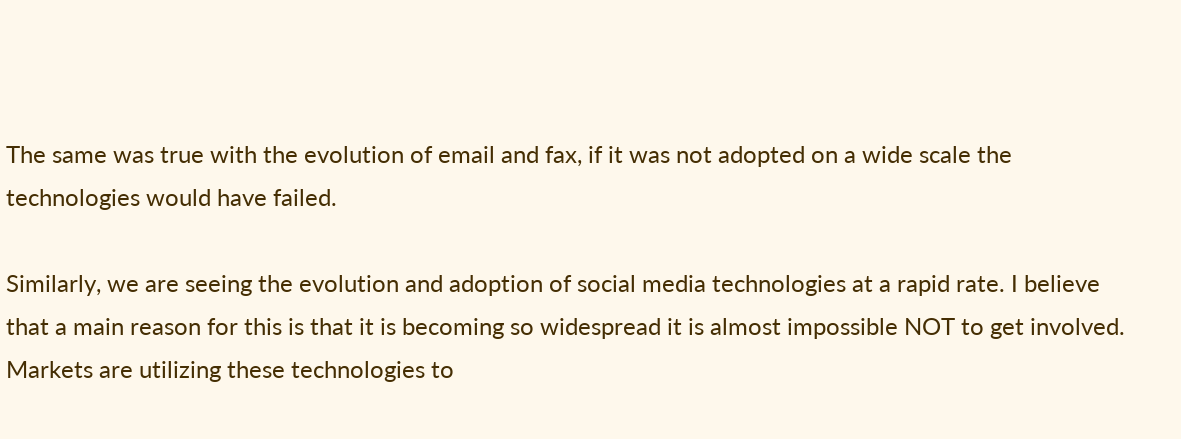The same was true with the evolution of email and fax, if it was not adopted on a wide scale the technologies would have failed.

Similarly, we are seeing the evolution and adoption of social media technologies at a rapid rate. I believe that a main reason for this is that it is becoming so widespread it is almost impossible NOT to get involved. Markets are utilizing these technologies to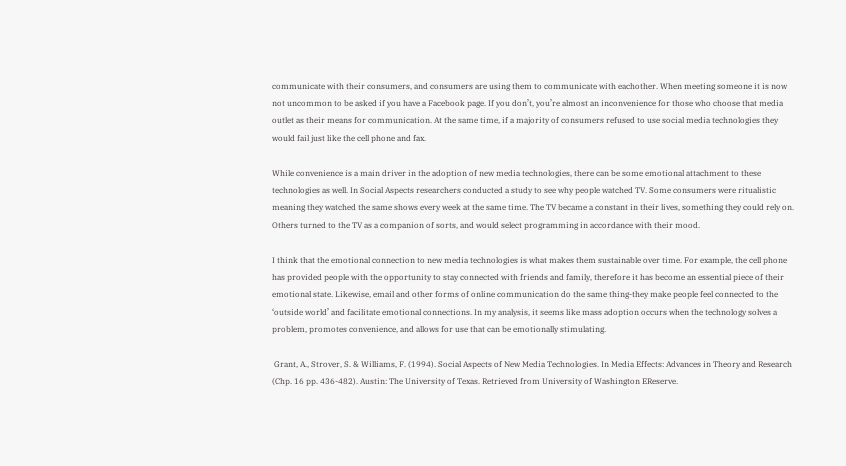communicate with their consumers, and consumers are using them to communicate with eachother. When meeting someone it is now not uncommon to be asked if you have a Facebook page. If you don’t, you’re almost an inconvenience for those who choose that media outlet as their means for communication. At the same time, if a majority of consumers refused to use social media technologies they would fail just like the cell phone and fax.

While convenience is a main driver in the adoption of new media technologies, there can be some emotional attachment to these technologies as well. In Social Aspects researchers conducted a study to see why people watched TV. Some consumers were ritualistic meaning they watched the same shows every week at the same time. The TV became a constant in their lives, something they could rely on. Others turned to the TV as a companion of sorts, and would select programming in accordance with their mood.

I think that the emotional connection to new media technologies is what makes them sustainable over time. For example, the cell phone has provided people with the opportunity to stay connected with friends and family, therefore it has become an essential piece of their emotional state. Likewise, email and other forms of online communication do the same thing-they make people feel connected to the ‘outside world’ and facilitate emotional connections. In my analysis, it seems like mass adoption occurs when the technology solves a problem, promotes convenience, and allows for use that can be emotionally stimulating.

 Grant, A., Strover, S. & Williams, F. (1994). Social Aspects of New Media Technologies. In Media Effects: Advances in Theory and Research (Chp. 16 pp. 436-482). Austin: The University of Texas. Retrieved from University of Washington EReserve.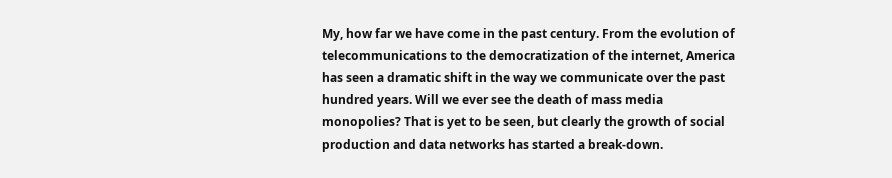My, how far we have come in the past century. From the evolution of telecommunications to the democratization of the internet, America has seen a dramatic shift in the way we communicate over the past hundred years. Will we ever see the death of mass media monopolies? That is yet to be seen, but clearly the growth of social production and data networks has started a break-down.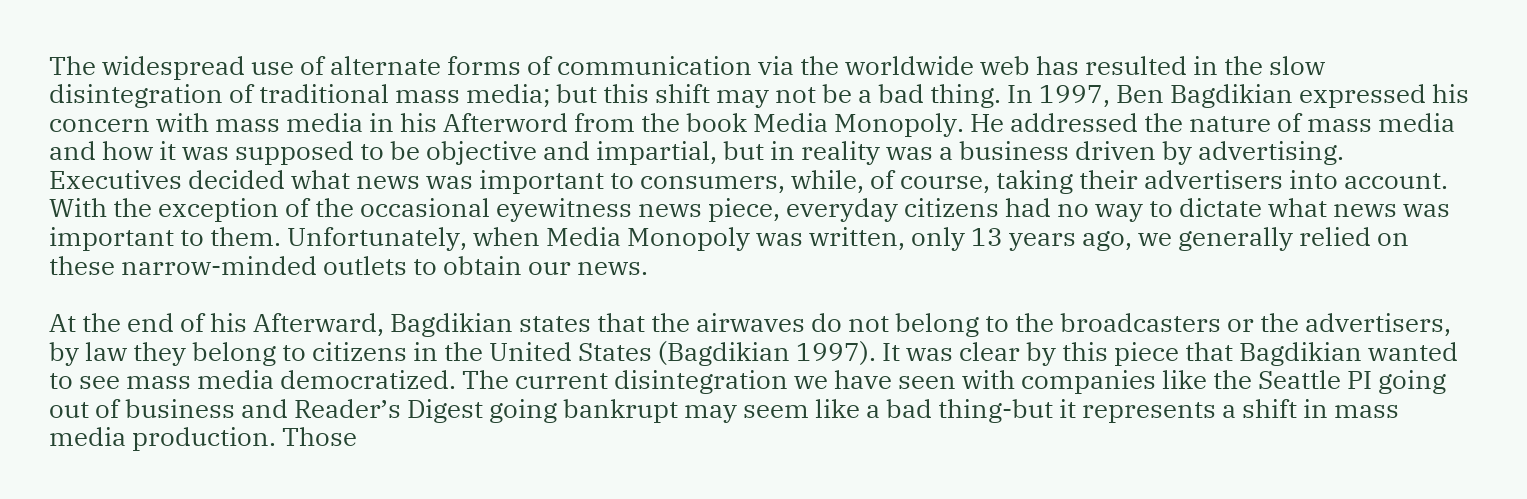The widespread use of alternate forms of communication via the worldwide web has resulted in the slow disintegration of traditional mass media; but this shift may not be a bad thing. In 1997, Ben Bagdikian expressed his concern with mass media in his Afterword from the book Media Monopoly. He addressed the nature of mass media and how it was supposed to be objective and impartial, but in reality was a business driven by advertising. Executives decided what news was important to consumers, while, of course, taking their advertisers into account. With the exception of the occasional eyewitness news piece, everyday citizens had no way to dictate what news was important to them. Unfortunately, when Media Monopoly was written, only 13 years ago, we generally relied on these narrow-minded outlets to obtain our news.

At the end of his Afterward, Bagdikian states that the airwaves do not belong to the broadcasters or the advertisers, by law they belong to citizens in the United States (Bagdikian 1997). It was clear by this piece that Bagdikian wanted to see mass media democratized. The current disintegration we have seen with companies like the Seattle PI going out of business and Reader’s Digest going bankrupt may seem like a bad thing-but it represents a shift in mass media production. Those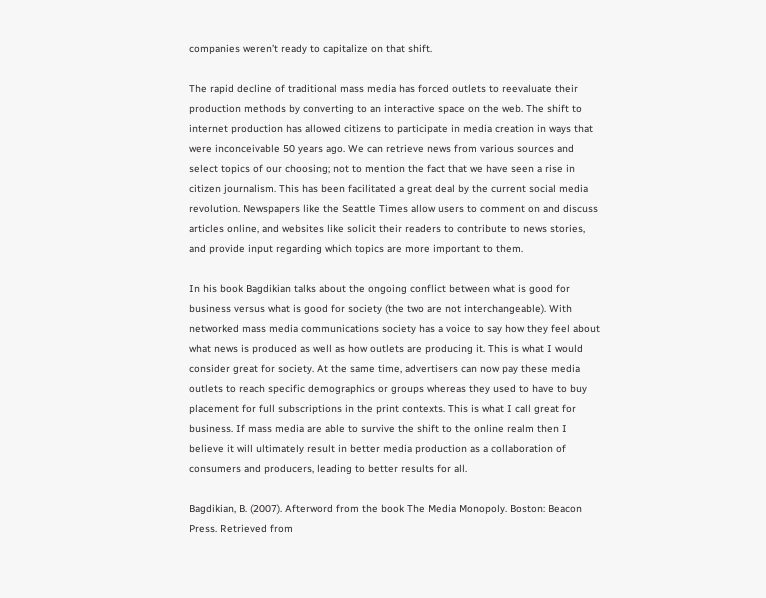companies weren’t ready to capitalize on that shift.

The rapid decline of traditional mass media has forced outlets to reevaluate their production methods by converting to an interactive space on the web. The shift to internet production has allowed citizens to participate in media creation in ways that were inconceivable 50 years ago. We can retrieve news from various sources and select topics of our choosing; not to mention the fact that we have seen a rise in citizen journalism. This has been facilitated a great deal by the current social media revolution. Newspapers like the Seattle Times allow users to comment on and discuss articles online, and websites like solicit their readers to contribute to news stories, and provide input regarding which topics are more important to them.

In his book Bagdikian talks about the ongoing conflict between what is good for business versus what is good for society (the two are not interchangeable). With networked mass media communications society has a voice to say how they feel about what news is produced as well as how outlets are producing it. This is what I would consider great for society. At the same time, advertisers can now pay these media outlets to reach specific demographics or groups whereas they used to have to buy placement for full subscriptions in the print contexts. This is what I call great for business. If mass media are able to survive the shift to the online realm then I believe it will ultimately result in better media production as a collaboration of consumers and producers, leading to better results for all.

Bagdikian, B. (2007). Afterword from the book The Media Monopoly. Boston: Beacon Press. Retrieved from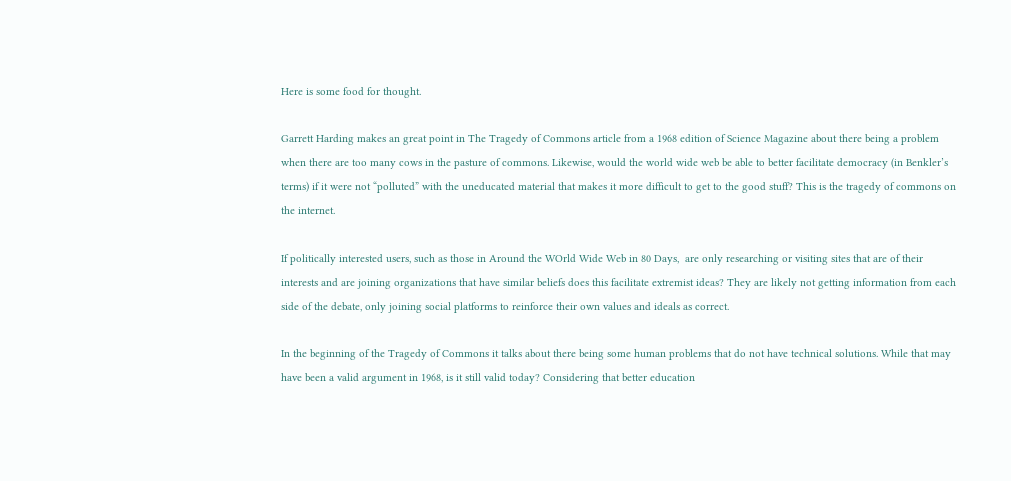Here is some food for thought.

Garrett Harding makes an great point in The Tragedy of Commons article from a 1968 edition of Science Magazine about there being a problem when there are too many cows in the pasture of commons. Likewise, would the world wide web be able to better facilitate democracy (in Benkler’s terms) if it were not “polluted” with the uneducated material that makes it more difficult to get to the good stuff? This is the tragedy of commons on the internet.

If politically interested users, such as those in Around the WOrld Wide Web in 80 Days,  are only researching or visiting sites that are of their interests and are joining organizations that have similar beliefs does this facilitate extremist ideas? They are likely not getting information from each side of the debate, only joining social platforms to reinforce their own values and ideals as correct.

In the beginning of the Tragedy of Commons it talks about there being some human problems that do not have technical solutions. While that may have been a valid argument in 1968, is it still valid today? Considering that better education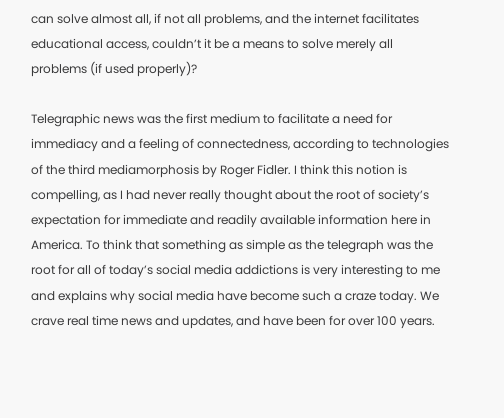can solve almost all, if not all problems, and the internet facilitates educational access, couldn’t it be a means to solve merely all problems (if used properly)?

Telegraphic news was the first medium to facilitate a need for immediacy and a feeling of connectedness, according to technologies of the third mediamorphosis by Roger Fidler. I think this notion is compelling, as I had never really thought about the root of society’s expectation for immediate and readily available information here in America. To think that something as simple as the telegraph was the root for all of today’s social media addictions is very interesting to me and explains why social media have become such a craze today. We crave real time news and updates, and have been for over 100 years.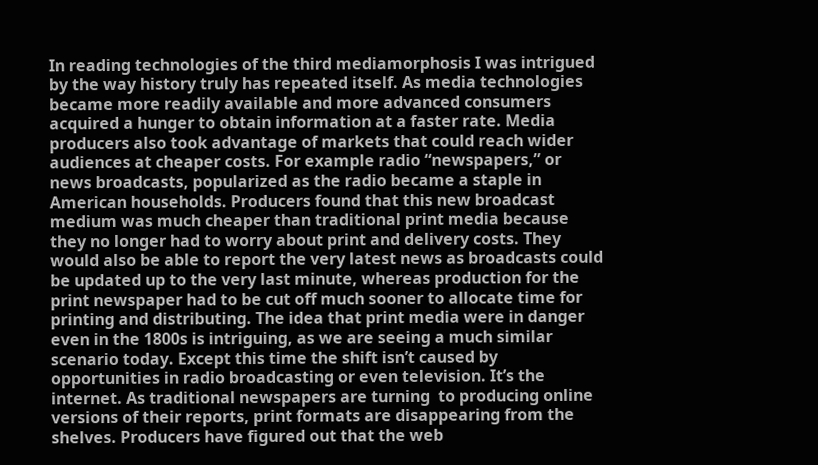In reading technologies of the third mediamorphosis I was intrigued by the way history truly has repeated itself. As media technologies became more readily available and more advanced consumers acquired a hunger to obtain information at a faster rate. Media producers also took advantage of markets that could reach wider audiences at cheaper costs. For example radio “newspapers,” or news broadcasts, popularized as the radio became a staple in American households. Producers found that this new broadcast medium was much cheaper than traditional print media because they no longer had to worry about print and delivery costs. They would also be able to report the very latest news as broadcasts could be updated up to the very last minute, whereas production for the print newspaper had to be cut off much sooner to allocate time for printing and distributing. The idea that print media were in danger even in the 1800s is intriguing, as we are seeing a much similar scenario today. Except this time the shift isn’t caused by opportunities in radio broadcasting or even television. It’s the internet. As traditional newspapers are turning  to producing online versions of their reports, print formats are disappearing from the shelves. Producers have figured out that the web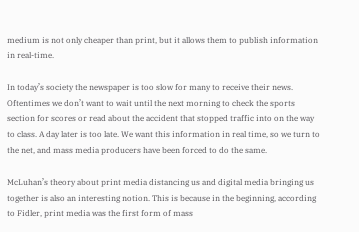medium is not only cheaper than print, but it allows them to publish information in real-time.

In today’s society the newspaper is too slow for many to receive their news. Oftentimes we don’t want to wait until the next morning to check the sports section for scores or read about the accident that stopped traffic into on the way to class. A day later is too late. We want this information in real time, so we turn to the net, and mass media producers have been forced to do the same.

McLuhan’s theory about print media distancing us and digital media bringing us together is also an interesting notion. This is because in the beginning, according to Fidler, print media was the first form of mass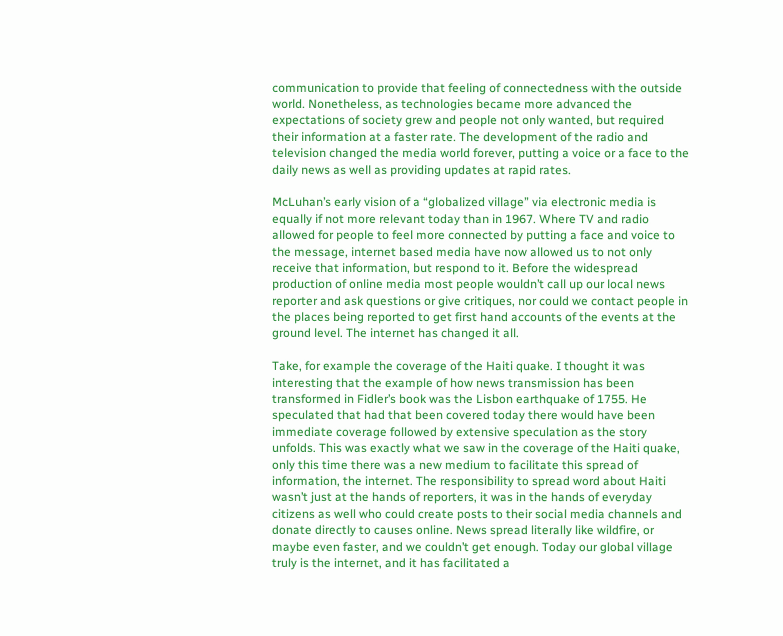communication to provide that feeling of connectedness with the outside world. Nonetheless, as technologies became more advanced the expectations of society grew and people not only wanted, but required their information at a faster rate. The development of the radio and television changed the media world forever, putting a voice or a face to the daily news as well as providing updates at rapid rates.

McLuhan’s early vision of a “globalized village” via electronic media is equally if not more relevant today than in 1967. Where TV and radio allowed for people to feel more connected by putting a face and voice to the message, internet based media have now allowed us to not only receive that information, but respond to it. Before the widespread production of online media most people wouldn’t call up our local news reporter and ask questions or give critiques, nor could we contact people in the places being reported to get first hand accounts of the events at the ground level. The internet has changed it all.

Take, for example the coverage of the Haiti quake. I thought it was interesting that the example of how news transmission has been transformed in Fidler’s book was the Lisbon earthquake of 1755. He speculated that had that been covered today there would have been immediate coverage followed by extensive speculation as the story unfolds. This was exactly what we saw in the coverage of the Haiti quake, only this time there was a new medium to facilitate this spread of information, the internet. The responsibility to spread word about Haiti wasn’t just at the hands of reporters, it was in the hands of everyday citizens as well who could create posts to their social media channels and donate directly to causes online. News spread literally like wildfire, or maybe even faster, and we couldn’t get enough. Today our global village truly is the internet, and it has facilitated a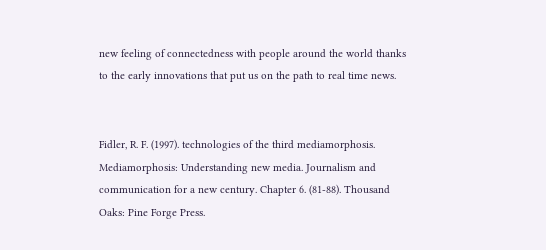new feeling of connectedness with people around the world thanks to the early innovations that put us on the path to real time news.


Fidler, R. F. (1997). technologies of the third mediamorphosis. Mediamorphosis: Understanding new media. Journalism and communication for a new century. Chapter 6. (81-88). Thousand Oaks: Pine Forge Press.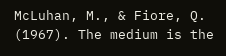McLuhan, M., & Fiore, Q. (1967). The medium is the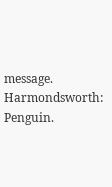message. Harmondsworth: Penguin.